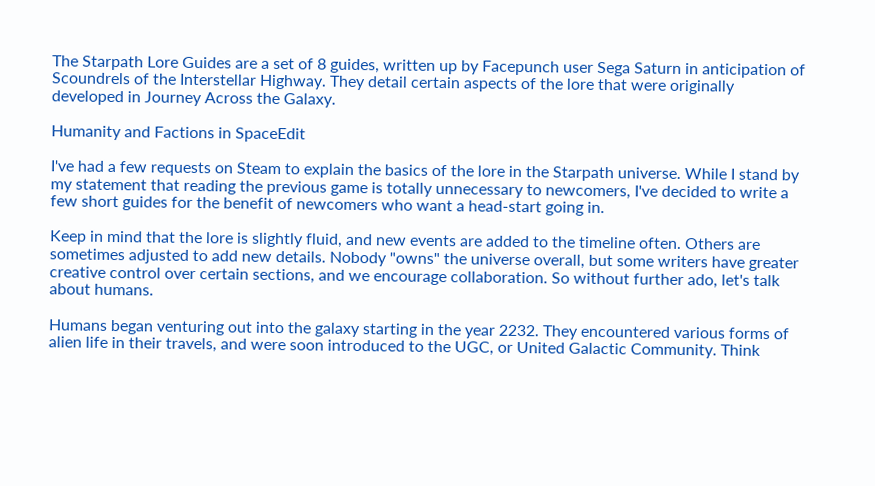The Starpath Lore Guides are a set of 8 guides, written up by Facepunch user Sega Saturn in anticipation of Scoundrels of the Interstellar Highway. They detail certain aspects of the lore that were originally developed in Journey Across the Galaxy.

Humanity and Factions in SpaceEdit

I've had a few requests on Steam to explain the basics of the lore in the Starpath universe. While I stand by my statement that reading the previous game is totally unnecessary to newcomers, I've decided to write a few short guides for the benefit of newcomers who want a head-start going in.

Keep in mind that the lore is slightly fluid, and new events are added to the timeline often. Others are sometimes adjusted to add new details. Nobody "owns" the universe overall, but some writers have greater creative control over certain sections, and we encourage collaboration. So without further ado, let's talk about humans.

Humans began venturing out into the galaxy starting in the year 2232. They encountered various forms of alien life in their travels, and were soon introduced to the UGC, or United Galactic Community. Think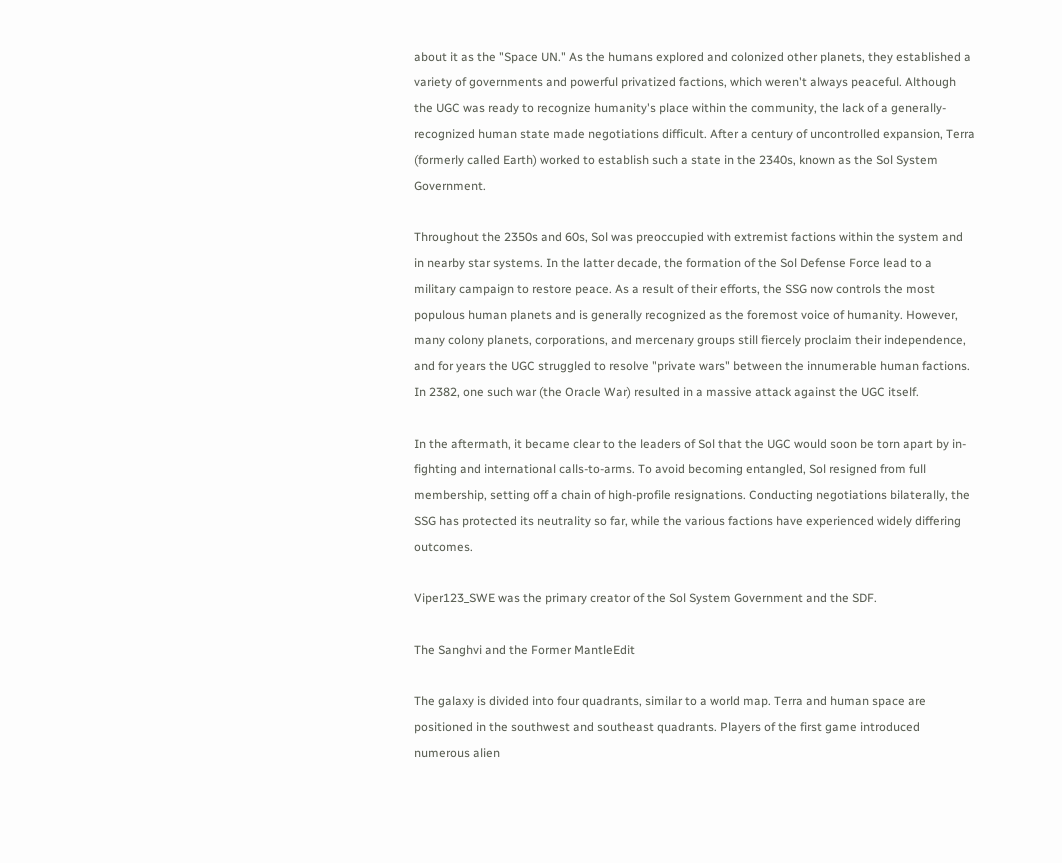about it as the "Space UN." As the humans explored and colonized other planets, they established a variety of governments and powerful privatized factions, which weren't always peaceful. Although the UGC was ready to recognize humanity's place within the community, the lack of a generally-recognized human state made negotiations difficult. After a century of uncontrolled expansion, Terra (formerly called Earth) worked to establish such a state in the 2340s, known as the Sol System Government.

Throughout the 2350s and 60s, Sol was preoccupied with extremist factions within the system and in nearby star systems. In the latter decade, the formation of the Sol Defense Force lead to a military campaign to restore peace. As a result of their efforts, the SSG now controls the most populous human planets and is generally recognized as the foremost voice of humanity. However, many colony planets, corporations, and mercenary groups still fiercely proclaim their independence, and for years the UGC struggled to resolve "private wars" between the innumerable human factions. In 2382, one such war (the Oracle War) resulted in a massive attack against the UGC itself.

In the aftermath, it became clear to the leaders of Sol that the UGC would soon be torn apart by in-fighting and international calls-to-arms. To avoid becoming entangled, Sol resigned from full membership, setting off a chain of high-profile resignations. Conducting negotiations bilaterally, the SSG has protected its neutrality so far, while the various factions have experienced widely differing outcomes.

Viper123_SWE was the primary creator of the Sol System Government and the SDF.

The Sanghvi and the Former MantleEdit

The galaxy is divided into four quadrants, similar to a world map. Terra and human space are positioned in the southwest and southeast quadrants. Players of the first game introduced numerous alien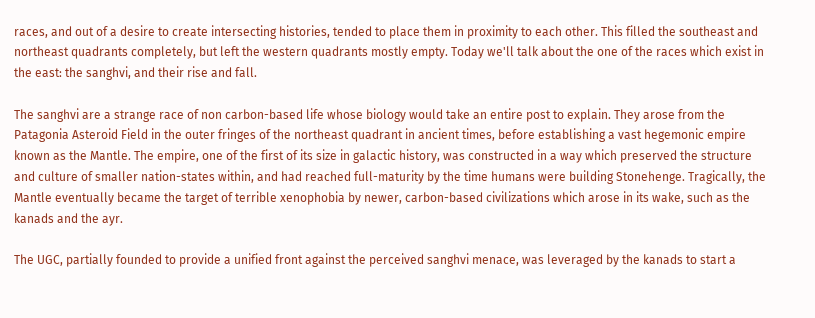races, and out of a desire to create intersecting histories, tended to place them in proximity to each other. This filled the southeast and northeast quadrants completely, but left the western quadrants mostly empty. Today we'll talk about the one of the races which exist in the east: the sanghvi, and their rise and fall.

The sanghvi are a strange race of non carbon-based life whose biology would take an entire post to explain. They arose from the Patagonia Asteroid Field in the outer fringes of the northeast quadrant in ancient times, before establishing a vast hegemonic empire known as the Mantle. The empire, one of the first of its size in galactic history, was constructed in a way which preserved the structure and culture of smaller nation-states within, and had reached full-maturity by the time humans were building Stonehenge. Tragically, the Mantle eventually became the target of terrible xenophobia by newer, carbon-based civilizations which arose in its wake, such as the kanads and the ayr.

The UGC, partially founded to provide a unified front against the perceived sanghvi menace, was leveraged by the kanads to start a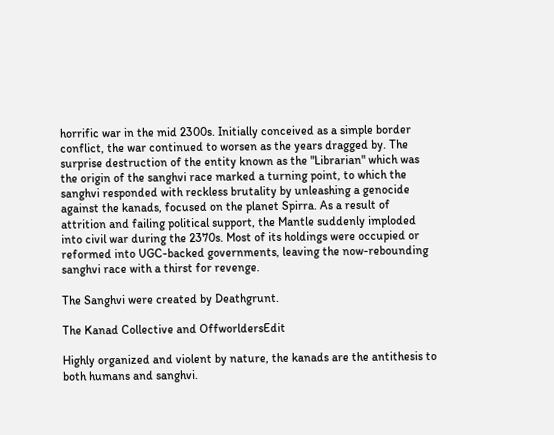horrific war in the mid 2300s. Initially conceived as a simple border conflict, the war continued to worsen as the years dragged by. The surprise destruction of the entity known as the "Librarian" which was the origin of the sanghvi race marked a turning point, to which the sanghvi responded with reckless brutality by unleashing a genocide against the kanads, focused on the planet Spirra. As a result of attrition and failing political support, the Mantle suddenly imploded into civil war during the 2370s. Most of its holdings were occupied or reformed into UGC-backed governments, leaving the now-rebounding sanghvi race with a thirst for revenge.

The Sanghvi were created by Deathgrunt.

The Kanad Collective and OffworldersEdit

Highly organized and violent by nature, the kanads are the antithesis to both humans and sanghvi.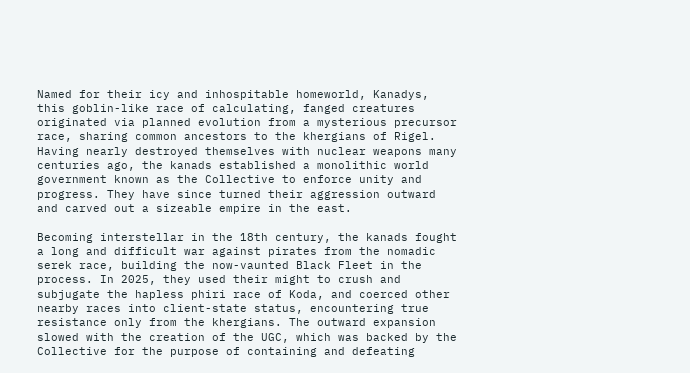Named for their icy and inhospitable homeworld, Kanadys, this goblin-like race of calculating, fanged creatures originated via planned evolution from a mysterious precursor race, sharing common ancestors to the khergians of Rigel. Having nearly destroyed themselves with nuclear weapons many centuries ago, the kanads established a monolithic world government known as the Collective to enforce unity and progress. They have since turned their aggression outward and carved out a sizeable empire in the east.

Becoming interstellar in the 18th century, the kanads fought a long and difficult war against pirates from the nomadic serek race, building the now-vaunted Black Fleet in the process. In 2025, they used their might to crush and subjugate the hapless phiri race of Koda, and coerced other nearby races into client-state status, encountering true resistance only from the khergians. The outward expansion slowed with the creation of the UGC, which was backed by the Collective for the purpose of containing and defeating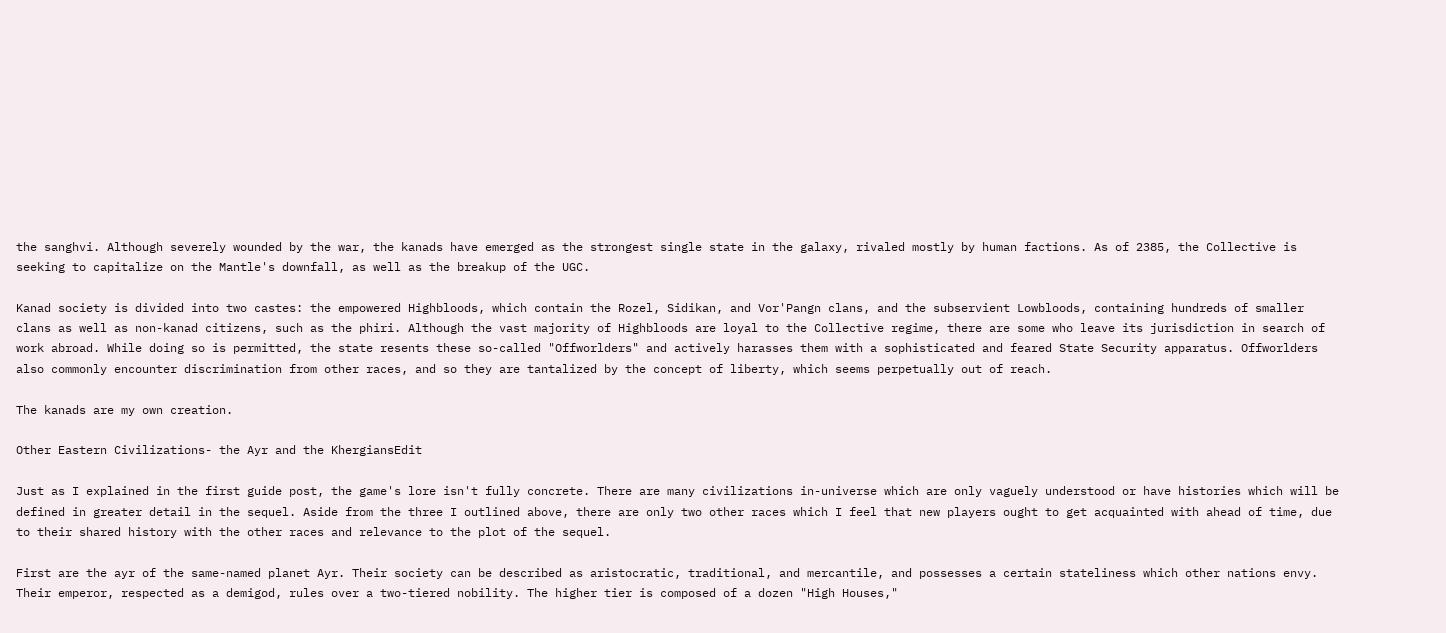the sanghvi. Although severely wounded by the war, the kanads have emerged as the strongest single state in the galaxy, rivaled mostly by human factions. As of 2385, the Collective is seeking to capitalize on the Mantle's downfall, as well as the breakup of the UGC.

Kanad society is divided into two castes: the empowered Highbloods, which contain the Rozel, Sidikan, and Vor'Pangn clans, and the subservient Lowbloods, containing hundreds of smaller clans as well as non-kanad citizens, such as the phiri. Although the vast majority of Highbloods are loyal to the Collective regime, there are some who leave its jurisdiction in search of work abroad. While doing so is permitted, the state resents these so-called "Offworlders" and actively harasses them with a sophisticated and feared State Security apparatus. Offworlders also commonly encounter discrimination from other races, and so they are tantalized by the concept of liberty, which seems perpetually out of reach.

The kanads are my own creation.

Other Eastern Civilizations- the Ayr and the KhergiansEdit

Just as I explained in the first guide post, the game's lore isn't fully concrete. There are many civilizations in-universe which are only vaguely understood or have histories which will be defined in greater detail in the sequel. Aside from the three I outlined above, there are only two other races which I feel that new players ought to get acquainted with ahead of time, due to their shared history with the other races and relevance to the plot of the sequel.

First are the ayr of the same-named planet Ayr. Their society can be described as aristocratic, traditional, and mercantile, and possesses a certain stateliness which other nations envy. Their emperor, respected as a demigod, rules over a two-tiered nobility. The higher tier is composed of a dozen "High Houses,"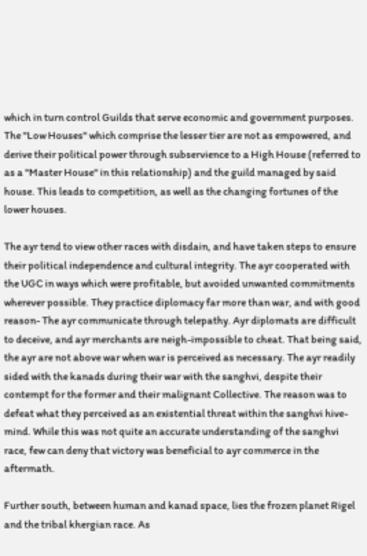which in turn control Guilds that serve economic and government purposes. The "Low Houses" which comprise the lesser tier are not as empowered, and derive their political power through subservience to a High House (referred to as a "Master House" in this relationship) and the guild managed by said house. This leads to competition, as well as the changing fortunes of the lower houses.

The ayr tend to view other races with disdain, and have taken steps to ensure their political independence and cultural integrity. The ayr cooperated with the UGC in ways which were profitable, but avoided unwanted commitments wherever possible. They practice diplomacy far more than war, and with good reason- The ayr communicate through telepathy. Ayr diplomats are difficult to deceive, and ayr merchants are neigh-impossible to cheat. That being said, the ayr are not above war when war is perceived as necessary. The ayr readily sided with the kanads during their war with the sanghvi, despite their contempt for the former and their malignant Collective. The reason was to defeat what they perceived as an existential threat within the sanghvi hive-mind. While this was not quite an accurate understanding of the sanghvi race, few can deny that victory was beneficial to ayr commerce in the aftermath.

Further south, between human and kanad space, lies the frozen planet Rigel and the tribal khergian race. As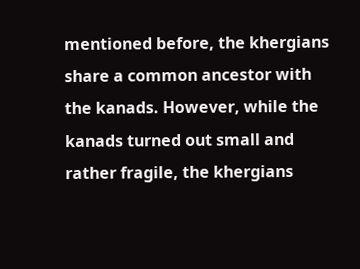mentioned before, the khergians share a common ancestor with the kanads. However, while the kanads turned out small and rather fragile, the khergians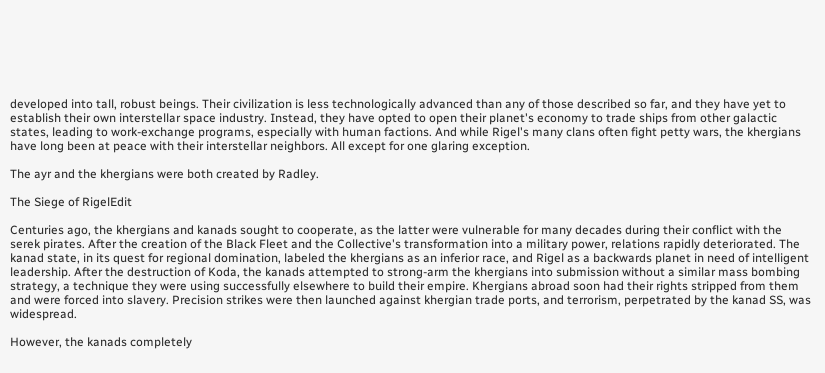developed into tall, robust beings. Their civilization is less technologically advanced than any of those described so far, and they have yet to establish their own interstellar space industry. Instead, they have opted to open their planet's economy to trade ships from other galactic states, leading to work-exchange programs, especially with human factions. And while Rigel's many clans often fight petty wars, the khergians have long been at peace with their interstellar neighbors. All except for one glaring exception.

The ayr and the khergians were both created by Radley.

The Siege of RigelEdit

Centuries ago, the khergians and kanads sought to cooperate, as the latter were vulnerable for many decades during their conflict with the serek pirates. After the creation of the Black Fleet and the Collective's transformation into a military power, relations rapidly deteriorated. The kanad state, in its quest for regional domination, labeled the khergians as an inferior race, and Rigel as a backwards planet in need of intelligent leadership. After the destruction of Koda, the kanads attempted to strong-arm the khergians into submission without a similar mass bombing strategy, a technique they were using successfully elsewhere to build their empire. Khergians abroad soon had their rights stripped from them and were forced into slavery. Precision strikes were then launched against khergian trade ports, and terrorism, perpetrated by the kanad SS, was widespread.

However, the kanads completely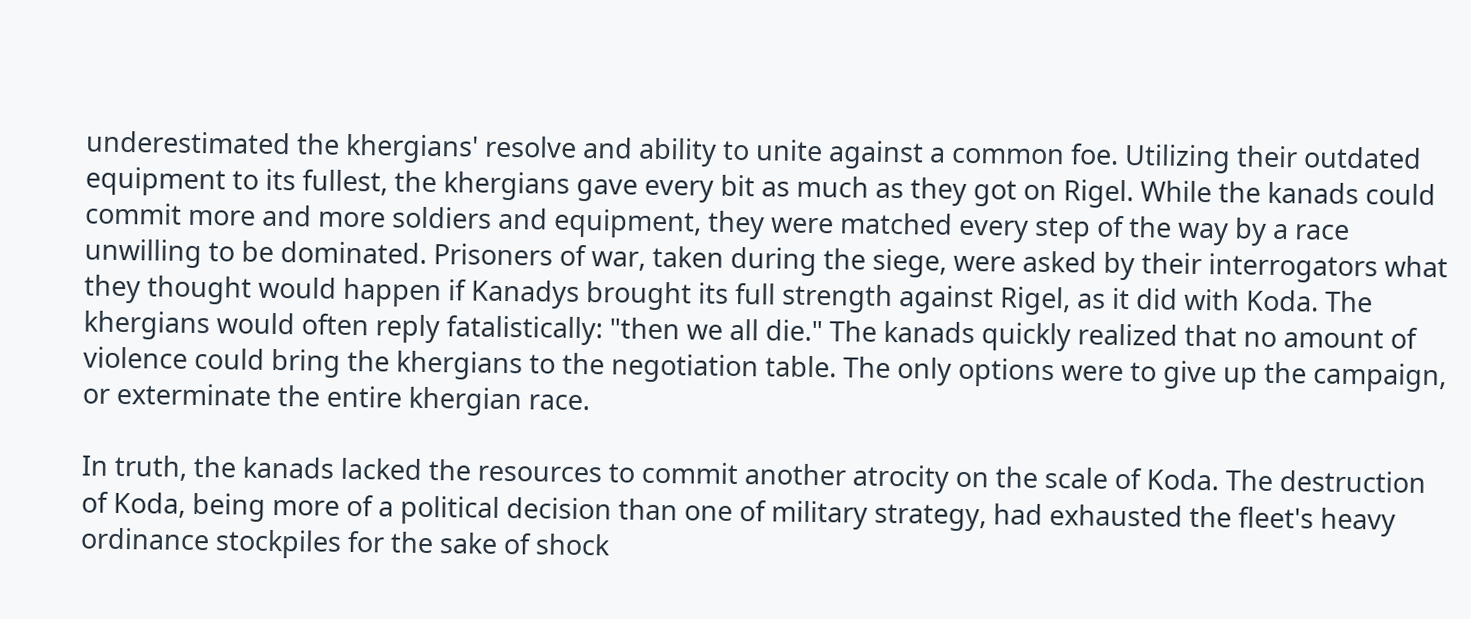underestimated the khergians' resolve and ability to unite against a common foe. Utilizing their outdated equipment to its fullest, the khergians gave every bit as much as they got on Rigel. While the kanads could commit more and more soldiers and equipment, they were matched every step of the way by a race unwilling to be dominated. Prisoners of war, taken during the siege, were asked by their interrogators what they thought would happen if Kanadys brought its full strength against Rigel, as it did with Koda. The khergians would often reply fatalistically: "then we all die." The kanads quickly realized that no amount of violence could bring the khergians to the negotiation table. The only options were to give up the campaign, or exterminate the entire khergian race.

In truth, the kanads lacked the resources to commit another atrocity on the scale of Koda. The destruction of Koda, being more of a political decision than one of military strategy, had exhausted the fleet's heavy ordinance stockpiles for the sake of shock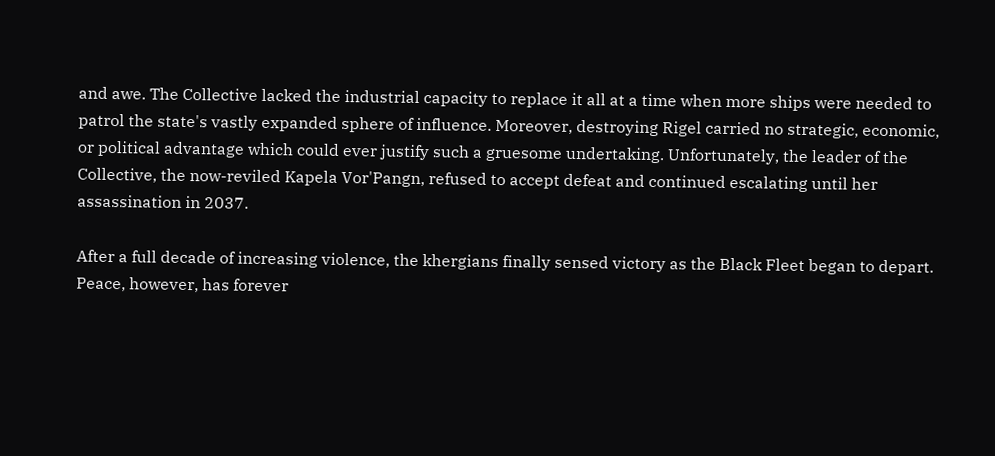and awe. The Collective lacked the industrial capacity to replace it all at a time when more ships were needed to patrol the state's vastly expanded sphere of influence. Moreover, destroying Rigel carried no strategic, economic, or political advantage which could ever justify such a gruesome undertaking. Unfortunately, the leader of the Collective, the now-reviled Kapela Vor'Pangn, refused to accept defeat and continued escalating until her assassination in 2037.

After a full decade of increasing violence, the khergians finally sensed victory as the Black Fleet began to depart. Peace, however, has forever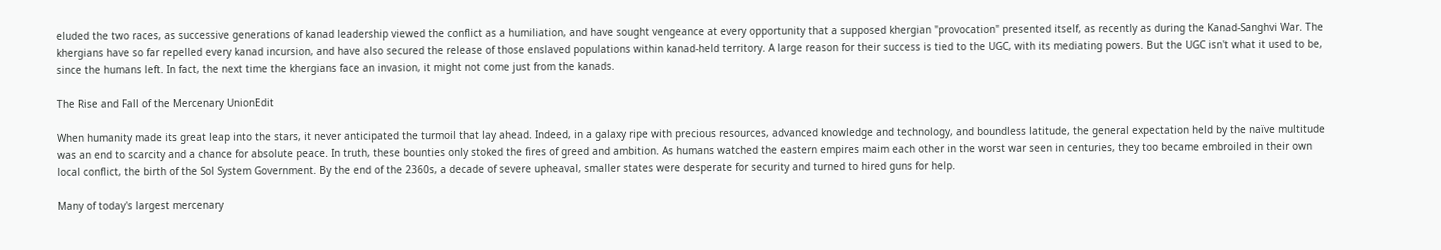eluded the two races, as successive generations of kanad leadership viewed the conflict as a humiliation, and have sought vengeance at every opportunity that a supposed khergian "provocation" presented itself, as recently as during the Kanad-Sanghvi War. The khergians have so far repelled every kanad incursion, and have also secured the release of those enslaved populations within kanad-held territory. A large reason for their success is tied to the UGC, with its mediating powers. But the UGC isn't what it used to be, since the humans left. In fact, the next time the khergians face an invasion, it might not come just from the kanads.

The Rise and Fall of the Mercenary UnionEdit

When humanity made its great leap into the stars, it never anticipated the turmoil that lay ahead. Indeed, in a galaxy ripe with precious resources, advanced knowledge and technology, and boundless latitude, the general expectation held by the naïve multitude was an end to scarcity and a chance for absolute peace. In truth, these bounties only stoked the fires of greed and ambition. As humans watched the eastern empires maim each other in the worst war seen in centuries, they too became embroiled in their own local conflict, the birth of the Sol System Government. By the end of the 2360s, a decade of severe upheaval, smaller states were desperate for security and turned to hired guns for help.

Many of today's largest mercenary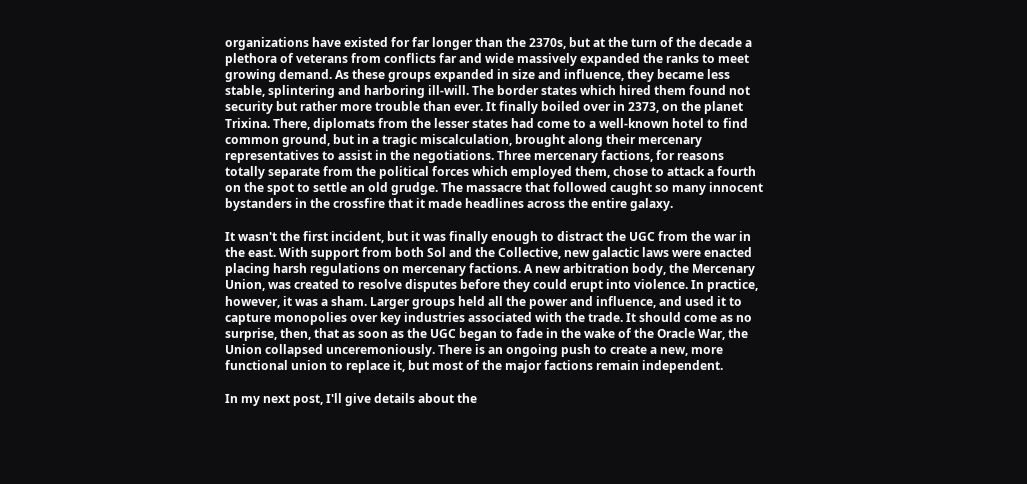organizations have existed for far longer than the 2370s, but at the turn of the decade a plethora of veterans from conflicts far and wide massively expanded the ranks to meet growing demand. As these groups expanded in size and influence, they became less stable, splintering and harboring ill-will. The border states which hired them found not security but rather more trouble than ever. It finally boiled over in 2373, on the planet Trixina. There, diplomats from the lesser states had come to a well-known hotel to find common ground, but in a tragic miscalculation, brought along their mercenary representatives to assist in the negotiations. Three mercenary factions, for reasons totally separate from the political forces which employed them, chose to attack a fourth on the spot to settle an old grudge. The massacre that followed caught so many innocent bystanders in the crossfire that it made headlines across the entire galaxy.

It wasn't the first incident, but it was finally enough to distract the UGC from the war in the east. With support from both Sol and the Collective, new galactic laws were enacted placing harsh regulations on mercenary factions. A new arbitration body, the Mercenary Union, was created to resolve disputes before they could erupt into violence. In practice, however, it was a sham. Larger groups held all the power and influence, and used it to capture monopolies over key industries associated with the trade. It should come as no surprise, then, that as soon as the UGC began to fade in the wake of the Oracle War, the Union collapsed unceremoniously. There is an ongoing push to create a new, more functional union to replace it, but most of the major factions remain independent.

In my next post, I'll give details about the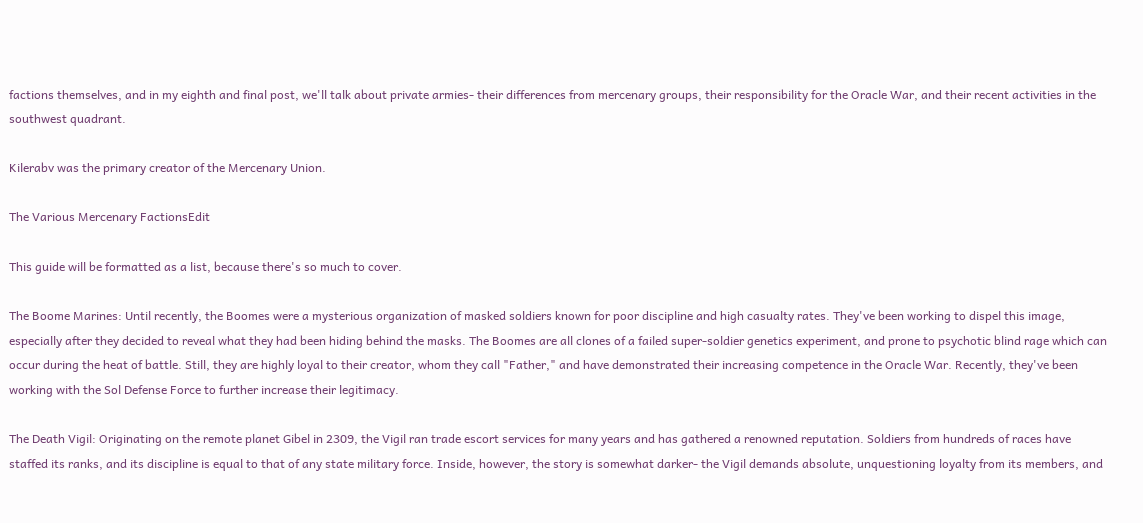factions themselves, and in my eighth and final post, we'll talk about private armies- their differences from mercenary groups, their responsibility for the Oracle War, and their recent activities in the southwest quadrant.

Kilerabv was the primary creator of the Mercenary Union.

The Various Mercenary FactionsEdit

This guide will be formatted as a list, because there's so much to cover.

The Boome Marines: Until recently, the Boomes were a mysterious organization of masked soldiers known for poor discipline and high casualty rates. They've been working to dispel this image, especially after they decided to reveal what they had been hiding behind the masks. The Boomes are all clones of a failed super-soldier genetics experiment, and prone to psychotic blind rage which can occur during the heat of battle. Still, they are highly loyal to their creator, whom they call "Father," and have demonstrated their increasing competence in the Oracle War. Recently, they've been working with the Sol Defense Force to further increase their legitimacy.

The Death Vigil: Originating on the remote planet Gibel in 2309, the Vigil ran trade escort services for many years and has gathered a renowned reputation. Soldiers from hundreds of races have staffed its ranks, and its discipline is equal to that of any state military force. Inside, however, the story is somewhat darker- the Vigil demands absolute, unquestioning loyalty from its members, and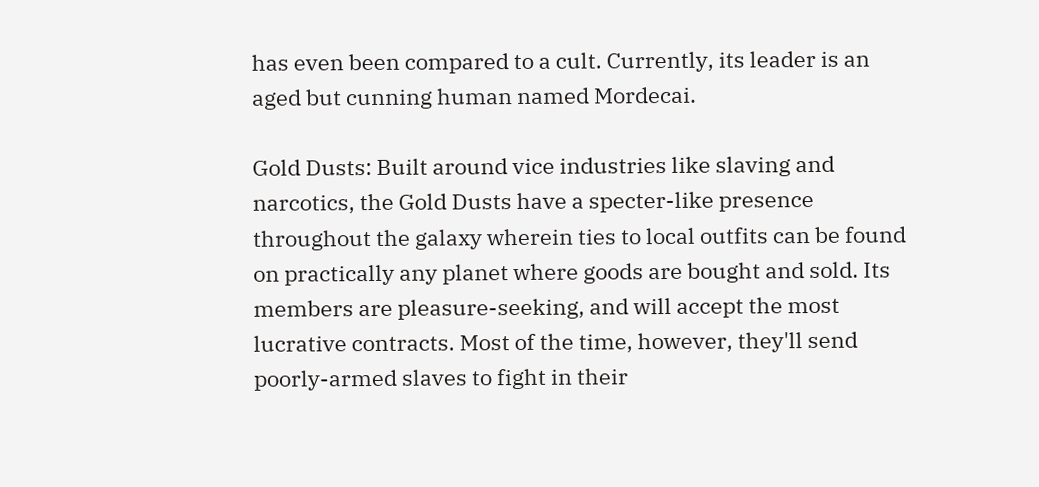has even been compared to a cult. Currently, its leader is an aged but cunning human named Mordecai.

Gold Dusts: Built around vice industries like slaving and narcotics, the Gold Dusts have a specter-like presence throughout the galaxy wherein ties to local outfits can be found on practically any planet where goods are bought and sold. Its members are pleasure-seeking, and will accept the most lucrative contracts. Most of the time, however, they'll send poorly-armed slaves to fight in their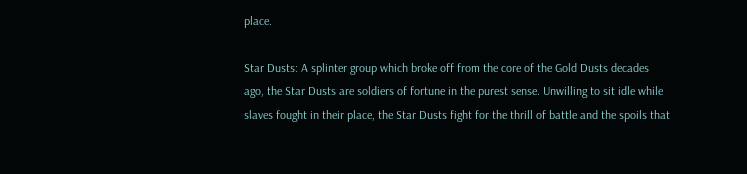place.

Star Dusts: A splinter group which broke off from the core of the Gold Dusts decades ago, the Star Dusts are soldiers of fortune in the purest sense. Unwilling to sit idle while slaves fought in their place, the Star Dusts fight for the thrill of battle and the spoils that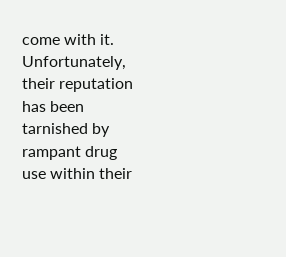come with it. Unfortunately, their reputation has been tarnished by rampant drug use within their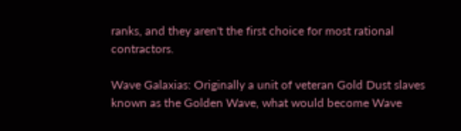ranks, and they aren't the first choice for most rational contractors.

Wave Galaxias: Originally a unit of veteran Gold Dust slaves known as the Golden Wave, what would become Wave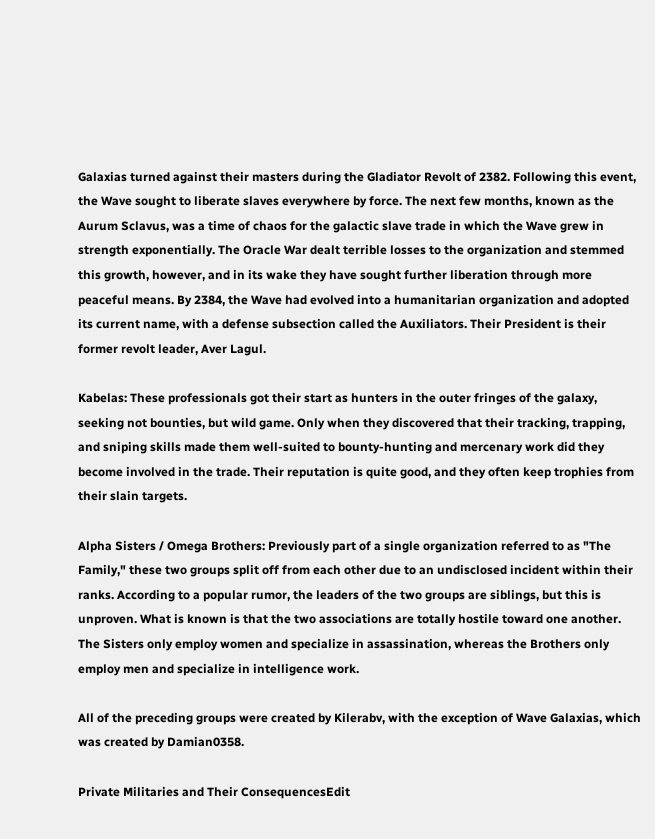Galaxias turned against their masters during the Gladiator Revolt of 2382. Following this event, the Wave sought to liberate slaves everywhere by force. The next few months, known as the Aurum Sclavus, was a time of chaos for the galactic slave trade in which the Wave grew in strength exponentially. The Oracle War dealt terrible losses to the organization and stemmed this growth, however, and in its wake they have sought further liberation through more peaceful means. By 2384, the Wave had evolved into a humanitarian organization and adopted its current name, with a defense subsection called the Auxiliators. Their President is their former revolt leader, Aver Lagul.

Kabelas: These professionals got their start as hunters in the outer fringes of the galaxy, seeking not bounties, but wild game. Only when they discovered that their tracking, trapping, and sniping skills made them well-suited to bounty-hunting and mercenary work did they become involved in the trade. Their reputation is quite good, and they often keep trophies from their slain targets.

Alpha Sisters / Omega Brothers: Previously part of a single organization referred to as "The Family," these two groups split off from each other due to an undisclosed incident within their ranks. According to a popular rumor, the leaders of the two groups are siblings, but this is unproven. What is known is that the two associations are totally hostile toward one another. The Sisters only employ women and specialize in assassination, whereas the Brothers only employ men and specialize in intelligence work.

All of the preceding groups were created by Kilerabv, with the exception of Wave Galaxias, which was created by Damian0358.

Private Militaries and Their ConsequencesEdit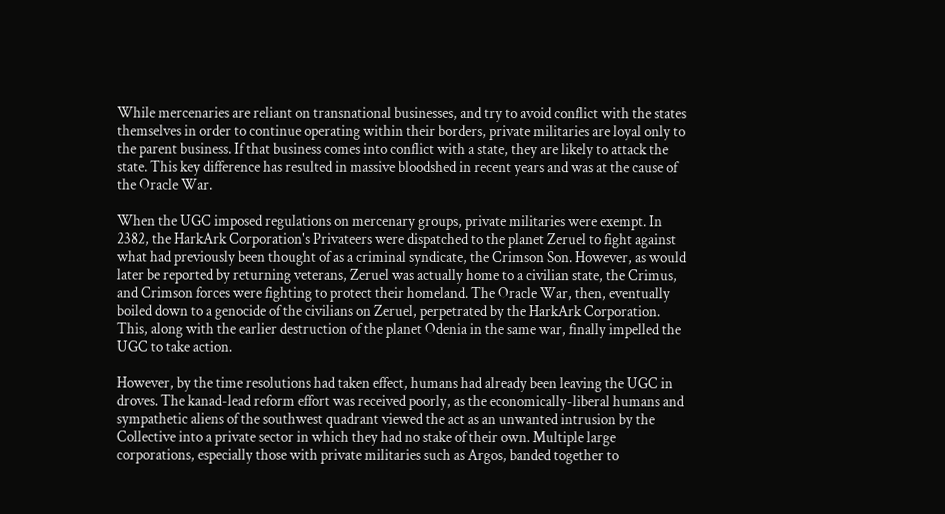While mercenaries are reliant on transnational businesses, and try to avoid conflict with the states themselves in order to continue operating within their borders, private militaries are loyal only to the parent business. If that business comes into conflict with a state, they are likely to attack the state. This key difference has resulted in massive bloodshed in recent years and was at the cause of the Oracle War.

When the UGC imposed regulations on mercenary groups, private militaries were exempt. In 2382, the HarkArk Corporation's Privateers were dispatched to the planet Zeruel to fight against what had previously been thought of as a criminal syndicate, the Crimson Son. However, as would later be reported by returning veterans, Zeruel was actually home to a civilian state, the Crimus, and Crimson forces were fighting to protect their homeland. The Oracle War, then, eventually boiled down to a genocide of the civilians on Zeruel, perpetrated by the HarkArk Corporation. This, along with the earlier destruction of the planet Odenia in the same war, finally impelled the UGC to take action.

However, by the time resolutions had taken effect, humans had already been leaving the UGC in droves. The kanad-lead reform effort was received poorly, as the economically-liberal humans and sympathetic aliens of the southwest quadrant viewed the act as an unwanted intrusion by the Collective into a private sector in which they had no stake of their own. Multiple large corporations, especially those with private militaries such as Argos, banded together to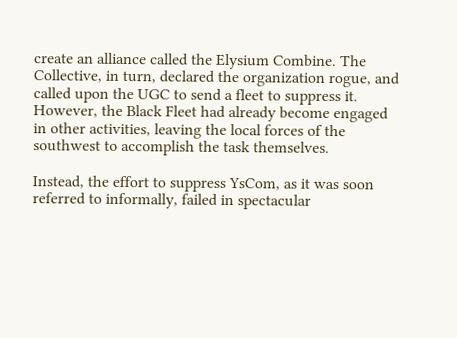create an alliance called the Elysium Combine. The Collective, in turn, declared the organization rogue, and called upon the UGC to send a fleet to suppress it. However, the Black Fleet had already become engaged in other activities, leaving the local forces of the southwest to accomplish the task themselves.

Instead, the effort to suppress YsCom, as it was soon referred to informally, failed in spectacular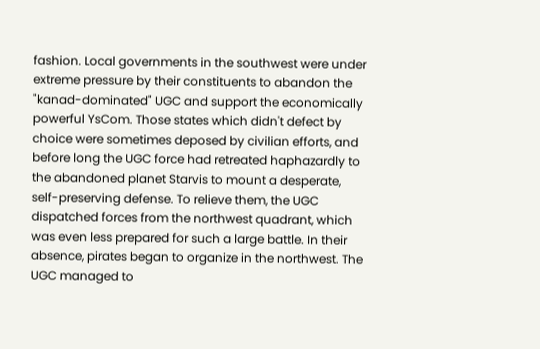fashion. Local governments in the southwest were under extreme pressure by their constituents to abandon the "kanad-dominated" UGC and support the economically powerful YsCom. Those states which didn't defect by choice were sometimes deposed by civilian efforts, and before long the UGC force had retreated haphazardly to the abandoned planet Starvis to mount a desperate, self-preserving defense. To relieve them, the UGC dispatched forces from the northwest quadrant, which was even less prepared for such a large battle. In their absence, pirates began to organize in the northwest. The UGC managed to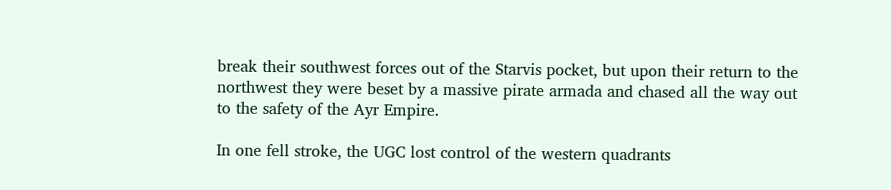break their southwest forces out of the Starvis pocket, but upon their return to the northwest they were beset by a massive pirate armada and chased all the way out to the safety of the Ayr Empire.

In one fell stroke, the UGC lost control of the western quadrants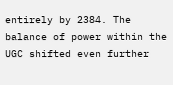entirely by 2384. The balance of power within the UGC shifted even further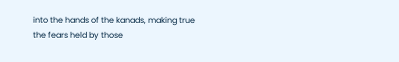into the hands of the kanads, making true the fears held by those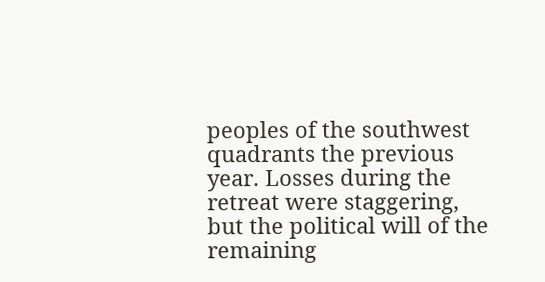peoples of the southwest quadrants the previous year. Losses during the retreat were staggering, but the political will of the remaining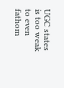UGC states is too weak to even fathom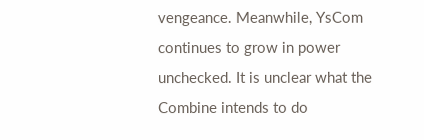vengeance. Meanwhile, YsCom continues to grow in power unchecked. It is unclear what the Combine intends to do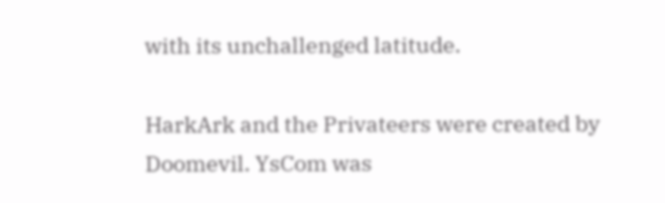with its unchallenged latitude.

HarkArk and the Privateers were created by Doomevil. YsCom was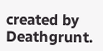created by Deathgrunt.